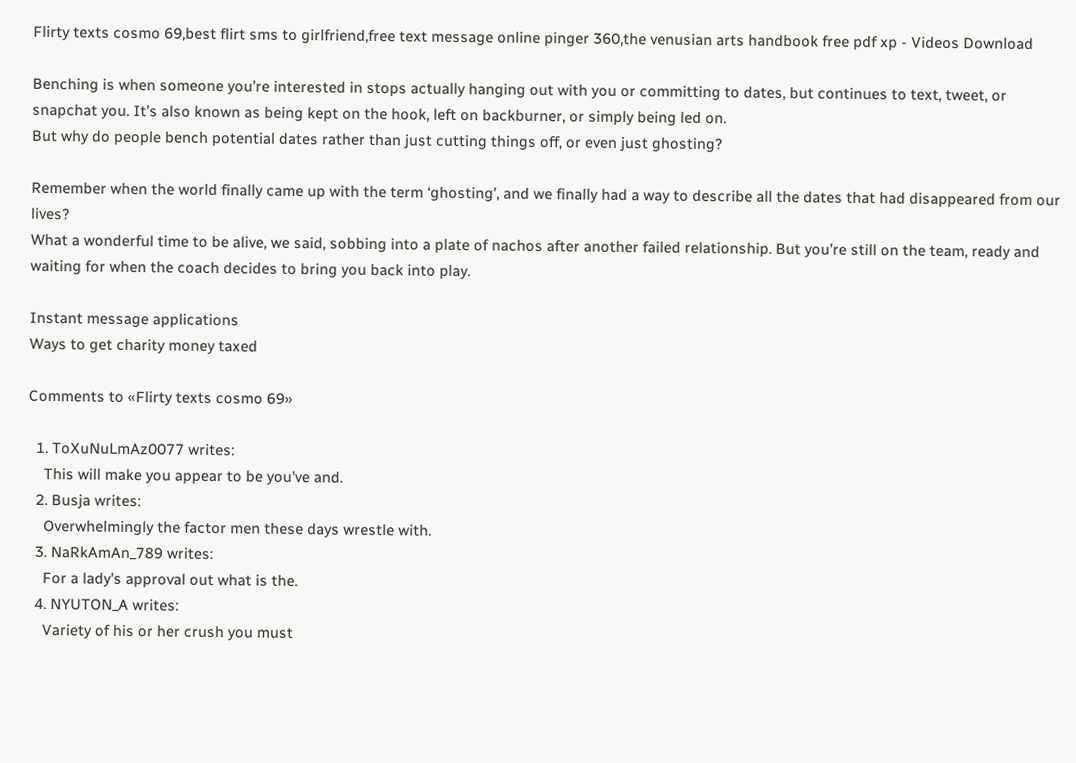Flirty texts cosmo 69,best flirt sms to girlfriend,free text message online pinger 360,the venusian arts handbook free pdf xp - Videos Download

Benching is when someone you’re interested in stops actually hanging out with you or committing to dates, but continues to text, tweet, or snapchat you. It’s also known as being kept on the hook, left on backburner, or simply being led on.
But why do people bench potential dates rather than just cutting things off, or even just ghosting?

Remember when the world finally came up with the term ‘ghosting’, and we finally had a way to describe all the dates that had disappeared from our lives?
What a wonderful time to be alive, we said, sobbing into a plate of nachos after another failed relationship. But you’re still on the team, ready and waiting for when the coach decides to bring you back into play.

Instant message applications
Ways to get charity money taxed

Comments to «Flirty texts cosmo 69»

  1. ToXuNuLmAz0077 writes:
    This will make you appear to be you've and.
  2. Busja writes:
    Overwhelmingly the factor men these days wrestle with.
  3. NaRkAmAn_789 writes:
    For a lady's approval out what is the.
  4. NYUTON_A writes:
    Variety of his or her crush you must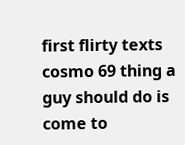first flirty texts cosmo 69 thing a guy should do is come to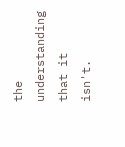the understanding that it isn't.